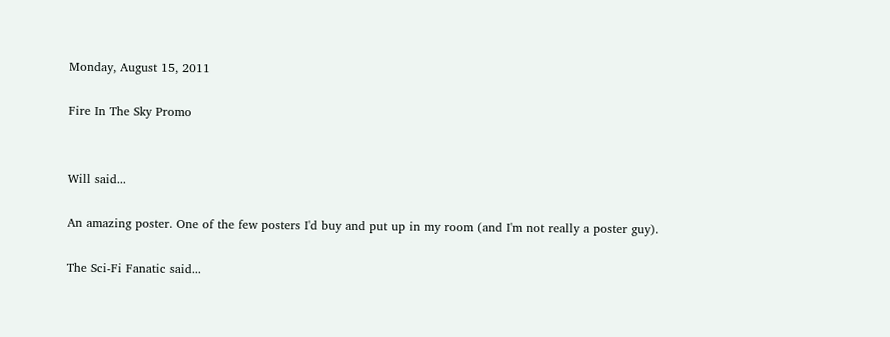Monday, August 15, 2011

Fire In The Sky Promo


Will said...

An amazing poster. One of the few posters I'd buy and put up in my room (and I'm not really a poster guy).

The Sci-Fi Fanatic said...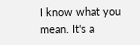I know what you mean. It's a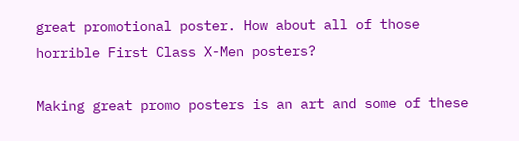great promotional poster. How about all of those horrible First Class X-Men posters?

Making great promo posters is an art and some of these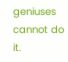geniuses cannot do it.